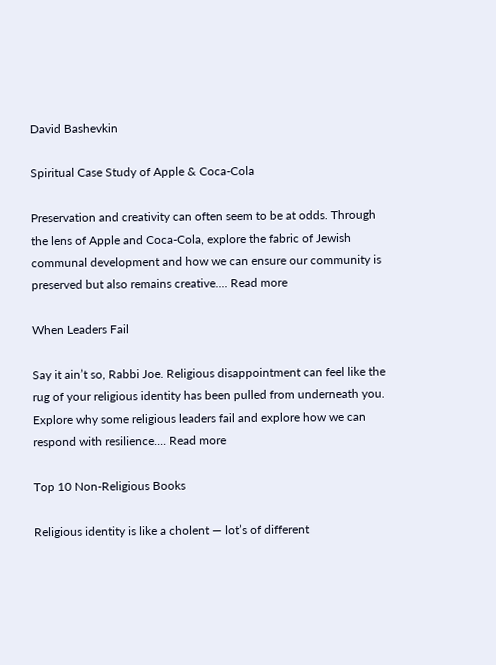David Bashevkin

Spiritual Case Study of Apple & Coca-Cola

Preservation and creativity can often seem to be at odds. Through the lens of Apple and Coca-Cola, explore the fabric of Jewish communal development and how we can ensure our community is preserved but also remains creative.... Read more

When Leaders Fail

Say it ain’t so, Rabbi Joe. Religious disappointment can feel like the rug of your religious identity has been pulled from underneath you. Explore why some religious leaders fail and explore how we can respond with resilience.... Read more

Top 10 Non-Religious Books

Religious identity is like a cholent — lot’s of different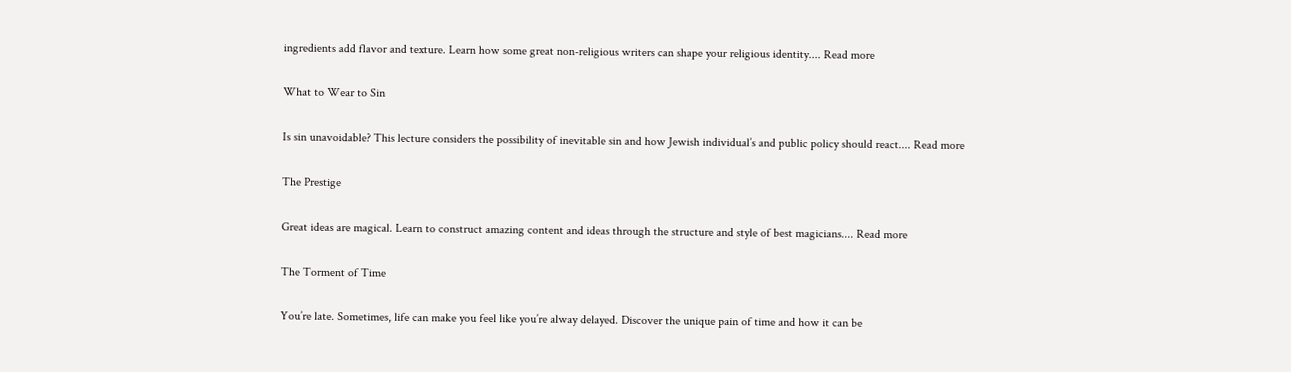ingredients add flavor and texture. Learn how some great non-religious writers can shape your religious identity.... Read more

What to Wear to Sin

Is sin unavoidable? This lecture considers the possibility of inevitable sin and how Jewish individual’s and public policy should react.... Read more

The Prestige

Great ideas are magical. Learn to construct amazing content and ideas through the structure and style of best magicians.... Read more

The Torment of Time

You’re late. Sometimes, life can make you feel like you’re alway delayed. Discover the unique pain of time and how it can be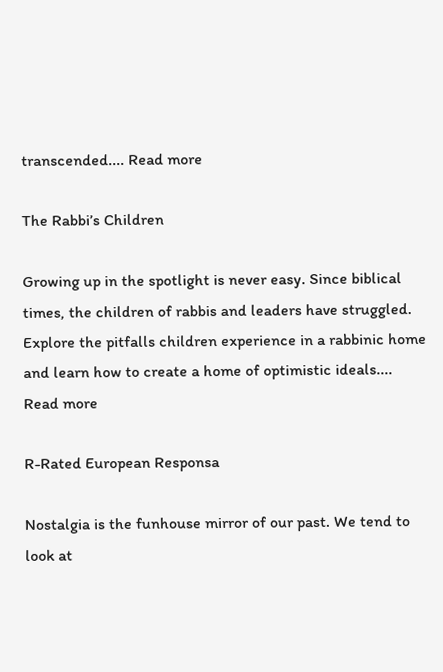transcended.... Read more

The Rabbi’s Children

Growing up in the spotlight is never easy. Since biblical times, the children of rabbis and leaders have struggled. Explore the pitfalls children experience in a rabbinic home and learn how to create a home of optimistic ideals.... Read more

R-Rated European Responsa

Nostalgia is the funhouse mirror of our past. We tend to look at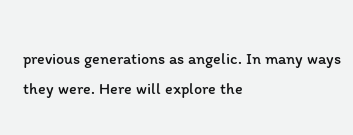previous generations as angelic. In many ways they were. Here will explore the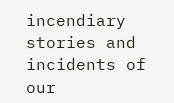incendiary stories and incidents of our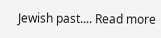Jewish past.... Read more